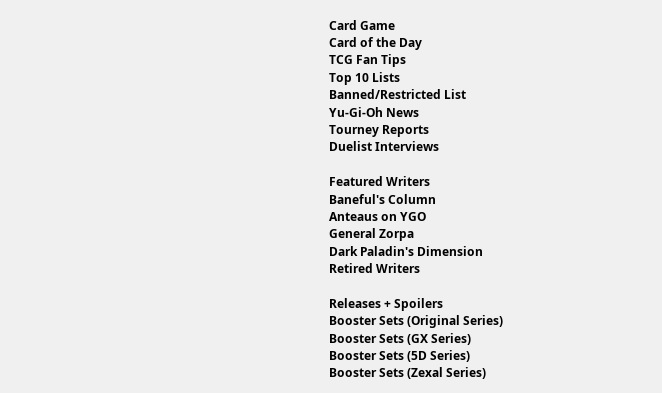Card Game
Card of the Day
TCG Fan Tips
Top 10 Lists
Banned/Restricted List
Yu-Gi-Oh News
Tourney Reports
Duelist Interviews

Featured Writers
Baneful's Column
Anteaus on YGO
General Zorpa
Dark Paladin's Dimension
Retired Writers

Releases + Spoilers
Booster Sets (Original Series)
Booster Sets (GX Series)
Booster Sets (5D Series)
Booster Sets (Zexal Series)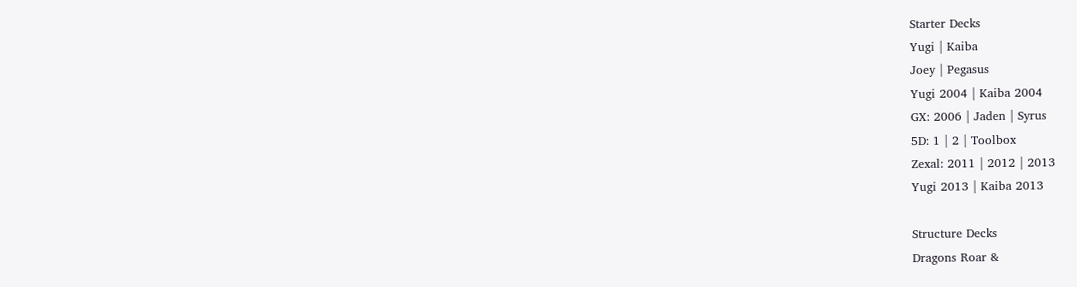Starter Decks
Yugi | Kaiba
Joey | Pegasus
Yugi 2004 | Kaiba 2004
GX: 2006 | Jaden | Syrus
5D: 1 | 2 | Toolbox
Zexal: 2011 | 2012 | 2013
Yugi 2013 | Kaiba 2013

Structure Decks
Dragons Roar &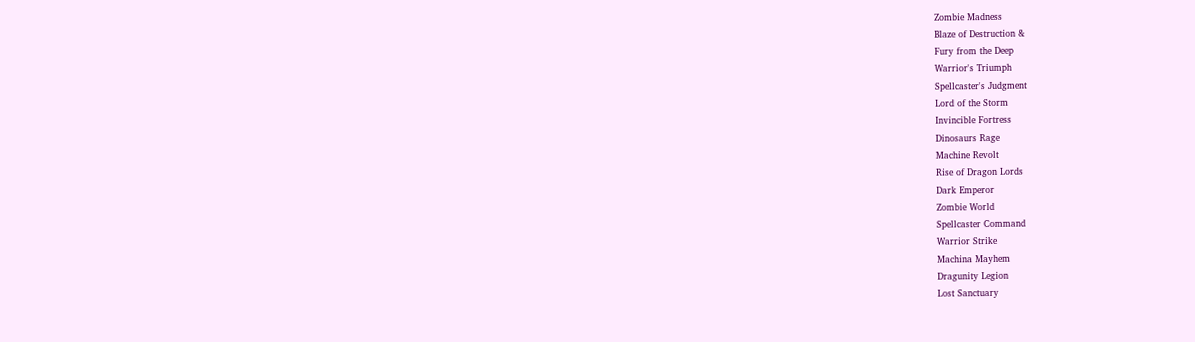Zombie Madness
Blaze of Destruction &
Fury from the Deep
Warrior's Triumph
Spellcaster's Judgment
Lord of the Storm
Invincible Fortress
Dinosaurs Rage
Machine Revolt
Rise of Dragon Lords
Dark Emperor
Zombie World
Spellcaster Command
Warrior Strike
Machina Mayhem
Dragunity Legion
Lost Sanctuary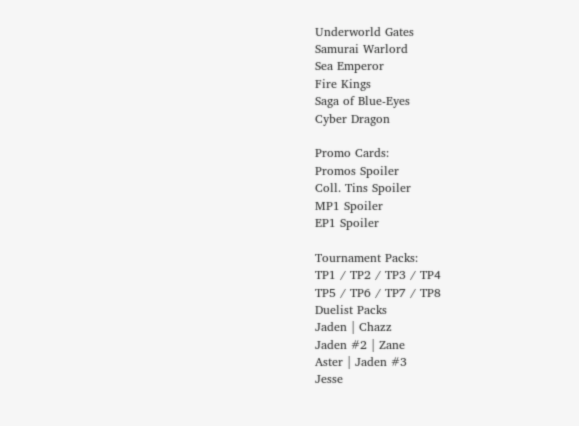Underworld Gates
Samurai Warlord
Sea Emperor
Fire Kings
Saga of Blue-Eyes
Cyber Dragon

Promo Cards:
Promos Spoiler
Coll. Tins Spoiler
MP1 Spoiler
EP1 Spoiler

Tournament Packs:
TP1 / TP2 / TP3 / TP4
TP5 / TP6 / TP7 / TP8
Duelist Packs
Jaden | Chazz
Jaden #2 | Zane
Aster | Jaden #3
Jesse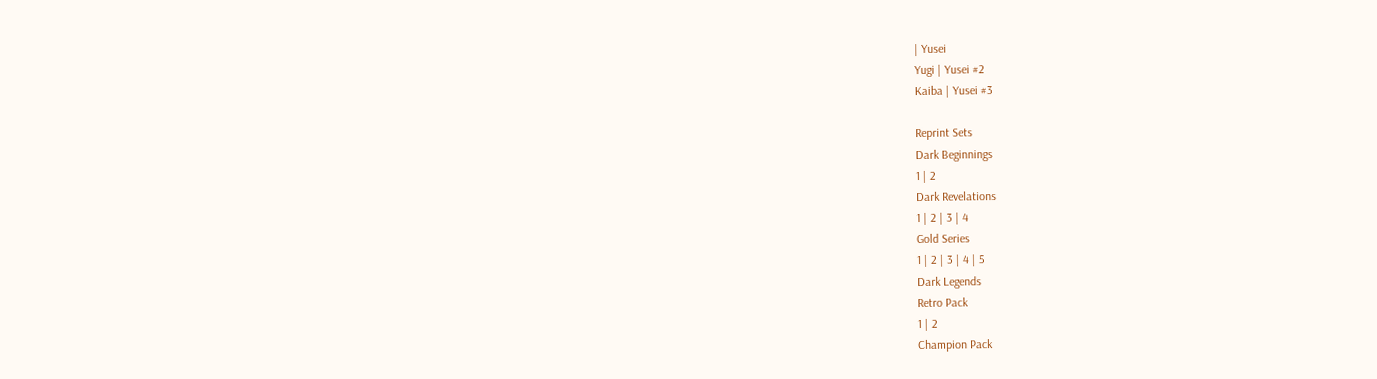| Yusei
Yugi | Yusei #2
Kaiba | Yusei #3

Reprint Sets
Dark Beginnings
1 | 2
Dark Revelations
1 | 2 | 3 | 4
Gold Series
1 | 2 | 3 | 4 | 5
Dark Legends
Retro Pack
1 | 2
Champion Pack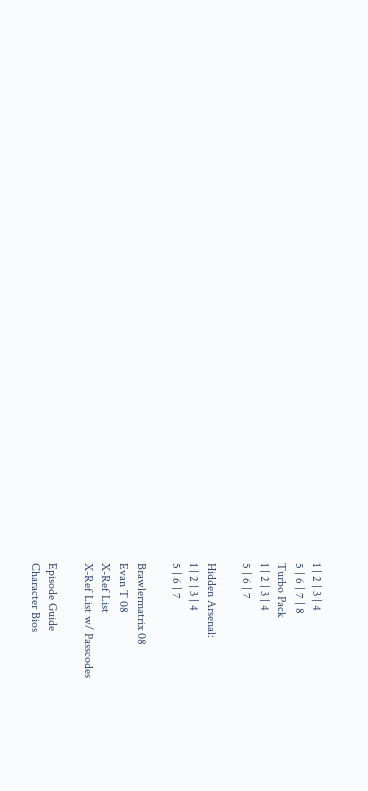1 | 2 | 3 | 4
5 | 6 | 7 | 8
Turbo Pack
1 | 2 | 3 | 4
5 | 6 | 7

Hidden Arsenal:
1 | 2 | 3 | 4
5 | 6 | 7

Brawlermatrix 08
Evan T 08
X-Ref List
X-Ref List w/ Passcodes

Episode Guide
Character Bios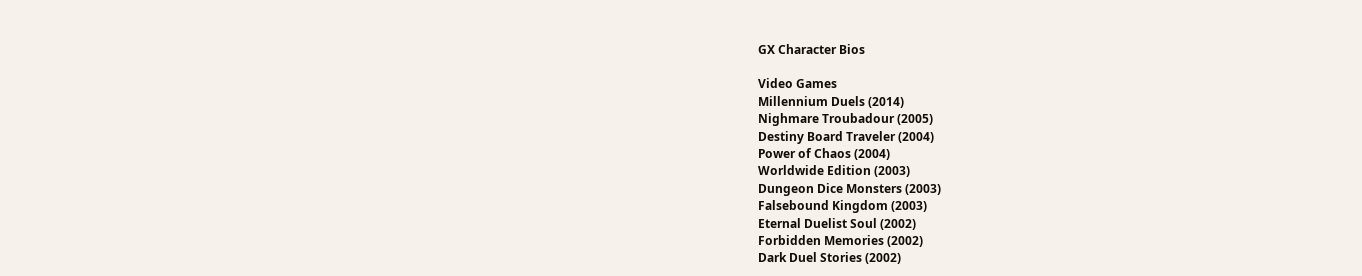GX Character Bios

Video Games
Millennium Duels (2014)
Nighmare Troubadour (2005)
Destiny Board Traveler (2004)
Power of Chaos (2004)
Worldwide Edition (2003)
Dungeon Dice Monsters (2003)
Falsebound Kingdom (2003)
Eternal Duelist Soul (2002)
Forbidden Memories (2002)
Dark Duel Stories (2002)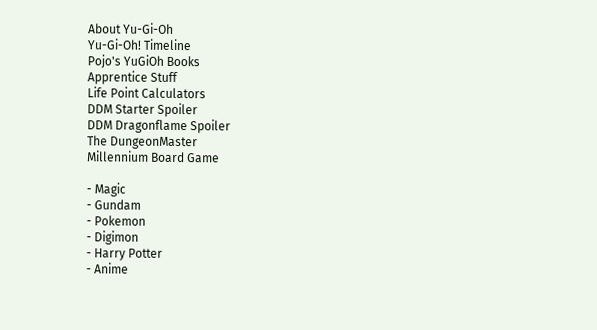About Yu-Gi-Oh
Yu-Gi-Oh! Timeline
Pojo's YuGiOh Books
Apprentice Stuff
Life Point Calculators
DDM Starter Spoiler
DDM Dragonflame Spoiler
The DungeonMaster
Millennium Board Game

- Magic
- Gundam
- Pokemon
- Digimon
- Harry Potter
- Anime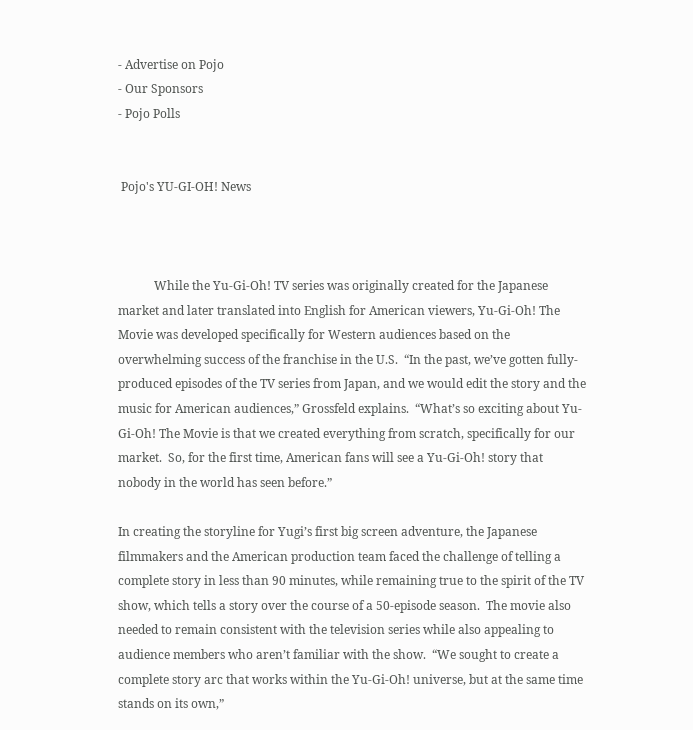- Advertise on Pojo
- Our Sponsors
- Pojo Polls


 Pojo's YU-GI-OH! News



            While the Yu-Gi-Oh! TV series was originally created for the Japanese market and later translated into English for American viewers, Yu-Gi-Oh! The Movie was developed specifically for Western audiences based on the overwhelming success of the franchise in the U.S.  “In the past, we’ve gotten fully-produced episodes of the TV series from Japan, and we would edit the story and the music for American audiences,” Grossfeld explains.  “What’s so exciting about Yu-Gi-Oh! The Movie is that we created everything from scratch, specifically for our market.  So, for the first time, American fans will see a Yu-Gi-Oh! story that nobody in the world has seen before.”

In creating the storyline for Yugi’s first big screen adventure, the Japanese filmmakers and the American production team faced the challenge of telling a complete story in less than 90 minutes, while remaining true to the spirit of the TV show, which tells a story over the course of a 50-episode season.  The movie also needed to remain consistent with the television series while also appealing to audience members who aren’t familiar with the show.  “We sought to create a complete story arc that works within the Yu-Gi-Oh! universe, but at the same time stands on its own,”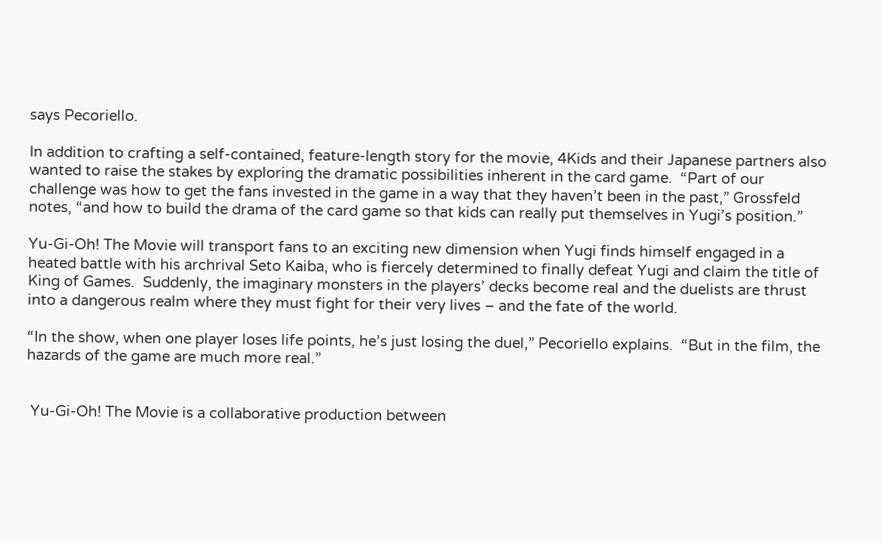says Pecoriello.

In addition to crafting a self-contained, feature-length story for the movie, 4Kids and their Japanese partners also wanted to raise the stakes by exploring the dramatic possibilities inherent in the card game.  “Part of our challenge was how to get the fans invested in the game in a way that they haven’t been in the past,” Grossfeld notes, “and how to build the drama of the card game so that kids can really put themselves in Yugi’s position.”

Yu-Gi-Oh! The Movie will transport fans to an exciting new dimension when Yugi finds himself engaged in a heated battle with his archrival Seto Kaiba, who is fiercely determined to finally defeat Yugi and claim the title of King of Games.  Suddenly, the imaginary monsters in the players’ decks become real and the duelists are thrust into a dangerous realm where they must fight for their very lives – and the fate of the world.

“In the show, when one player loses life points, he’s just losing the duel,” Pecoriello explains.  “But in the film, the hazards of the game are much more real.”


 Yu-Gi-Oh! The Movie is a collaborative production between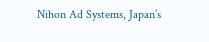Nihon Ad Systems, Japan’s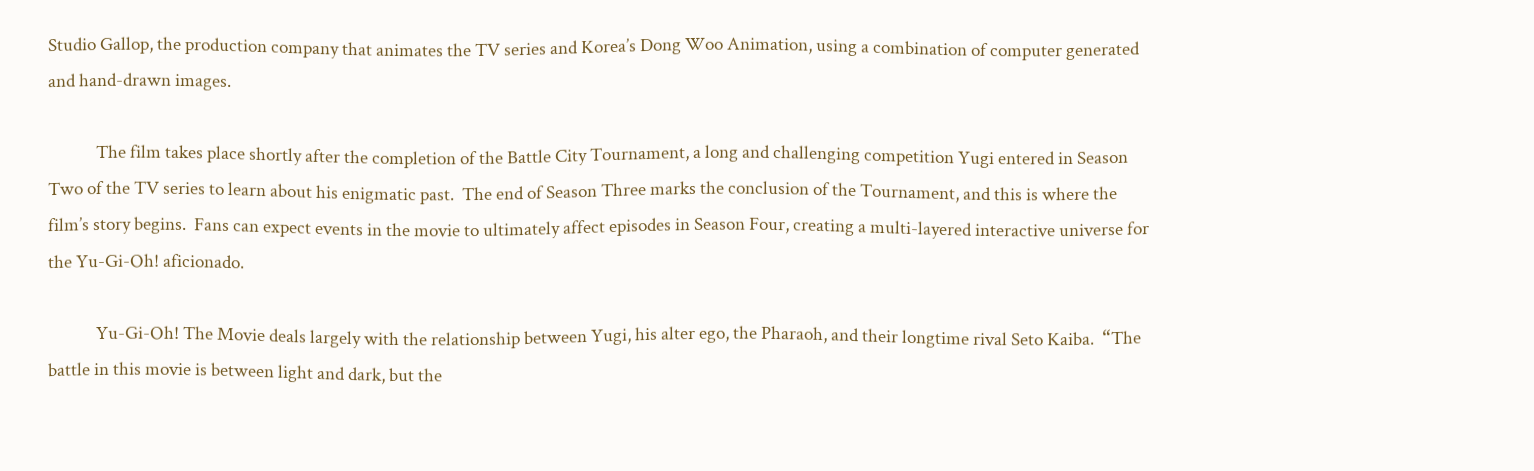Studio Gallop, the production company that animates the TV series and Korea’s Dong Woo Animation, using a combination of computer generated and hand-drawn images.

            The film takes place shortly after the completion of the Battle City Tournament, a long and challenging competition Yugi entered in Season Two of the TV series to learn about his enigmatic past.  The end of Season Three marks the conclusion of the Tournament, and this is where the film’s story begins.  Fans can expect events in the movie to ultimately affect episodes in Season Four, creating a multi-layered interactive universe for the Yu-Gi-Oh! aficionado.

            Yu-Gi-Oh! The Movie deals largely with the relationship between Yugi, his alter ego, the Pharaoh, and their longtime rival Seto Kaiba.  “The battle in this movie is between light and dark, but the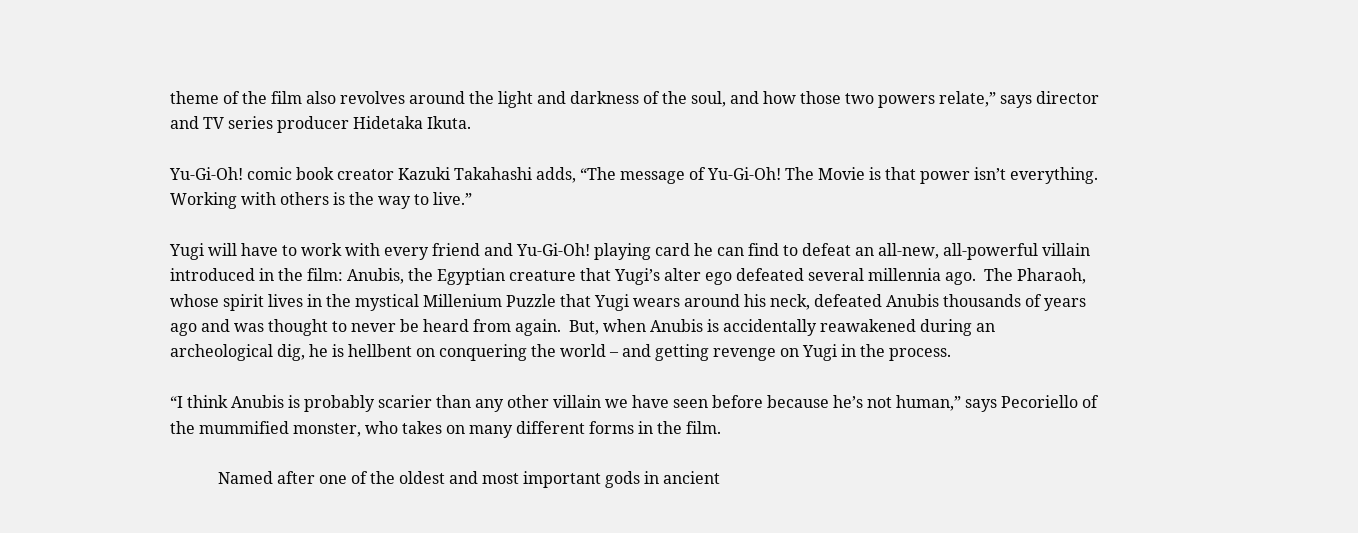theme of the film also revolves around the light and darkness of the soul, and how those two powers relate,” says director and TV series producer Hidetaka Ikuta.

Yu-Gi-Oh! comic book creator Kazuki Takahashi adds, “The message of Yu-Gi-Oh! The Movie is that power isn’t everything.  Working with others is the way to live.”

Yugi will have to work with every friend and Yu-Gi-Oh! playing card he can find to defeat an all-new, all-powerful villain introduced in the film: Anubis, the Egyptian creature that Yugi’s alter ego defeated several millennia ago.  The Pharaoh, whose spirit lives in the mystical Millenium Puzzle that Yugi wears around his neck, defeated Anubis thousands of years ago and was thought to never be heard from again.  But, when Anubis is accidentally reawakened during an archeological dig, he is hellbent on conquering the world – and getting revenge on Yugi in the process.

“I think Anubis is probably scarier than any other villain we have seen before because he’s not human,” says Pecoriello of the mummified monster, who takes on many different forms in the film.

            Named after one of the oldest and most important gods in ancient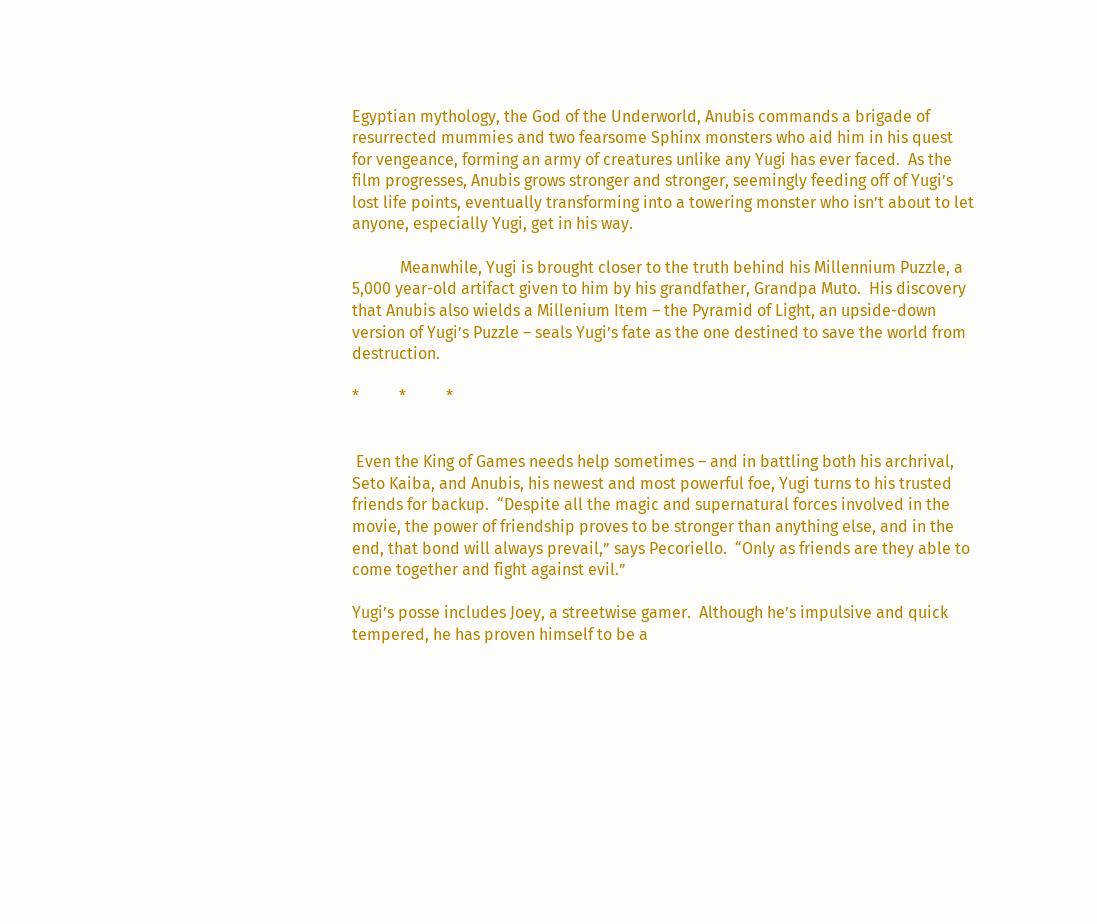Egyptian mythology, the God of the Underworld, Anubis commands a brigade of resurrected mummies and two fearsome Sphinx monsters who aid him in his quest for vengeance, forming an army of creatures unlike any Yugi has ever faced.  As the film progresses, Anubis grows stronger and stronger, seemingly feeding off of Yugi’s lost life points, eventually transforming into a towering monster who isn’t about to let anyone, especially Yugi, get in his way.

            Meanwhile, Yugi is brought closer to the truth behind his Millennium Puzzle, a 5,000 year-old artifact given to him by his grandfather, Grandpa Muto.  His discovery that Anubis also wields a Millenium Item – the Pyramid of Light, an upside-down version of Yugi’s Puzzle – seals Yugi’s fate as the one destined to save the world from destruction.

*          *          *


 Even the King of Games needs help sometimes – and in battling both his archrival, Seto Kaiba, and Anubis, his newest and most powerful foe, Yugi turns to his trusted friends for backup.  “Despite all the magic and supernatural forces involved in the movie, the power of friendship proves to be stronger than anything else, and in the end, that bond will always prevail,” says Pecoriello.  “Only as friends are they able to come together and fight against evil.”

Yugi’s posse includes Joey, a streetwise gamer.  Although he’s impulsive and quick tempered, he has proven himself to be a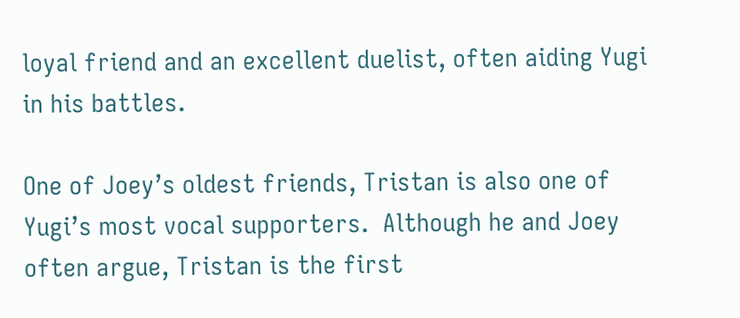loyal friend and an excellent duelist, often aiding Yugi in his battles.

One of Joey’s oldest friends, Tristan is also one of Yugi’s most vocal supporters.  Although he and Joey often argue, Tristan is the first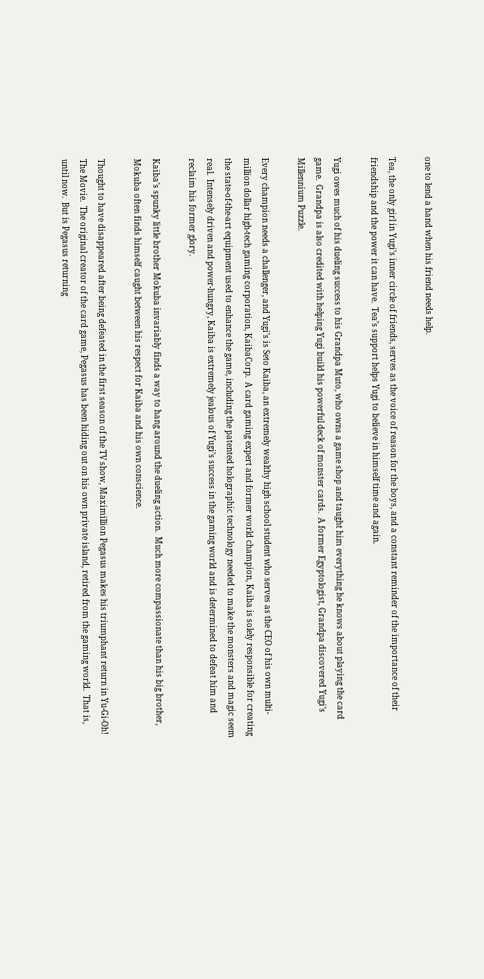one to lend a hand when his friend needs help.

Tea, the only girl in Yugi’s inner circle of friends, serves as the voice of reason for the boys, and a constant reminder of the importance of their friendship and the power it can have.  Tea’s support helps Yugi to believe in himself time and again.

Yugi owes much of his dueling success to his Grandpa Muto, who owns a game shop and taught him everything he knows about playing the card game.  Grandpa is also credited with helping Yugi build his powerful deck of monster cards.  A former Egyptologist, Grandpa discovered Yugi’s Millennium Puzzle.

Every champion needs a challenger, and Yugi’s is Seto Kaiba, an extremely wealthy high school student who serves as the CEO of his own multi-million dollar high-tech gaming corporation, KaibaCorp.  A card gaming expert and former world champion, Kaiba is solely responsible for creating the state-of-the-art equipment used to enhance the game, including the patented holographic technology needed to make the monsters and magic seem real.  Intensely driven and power-hungry, Kaiba is extremely jealous of Yugi’s success in the gaming world and is determined to defeat him and reclaim his former glory.

Kaiba’s spunky little brother Mokuba invariably finds a way to hang around the dueling action.  Much more compassionate than his big brother, Mokuba often finds himself caught between his respect for Kaiba and his own conscience.

Thought to have disappeared after being defeated in the first season of the TV show, Maximillion Pegasus makes his triumphant return in Yu-Gi-Oh! The Movie.  The original creator of the card game, Pegasus has been hiding out on his own private island, retired from the gaming world.  That is, until now.  But is Pegasus returning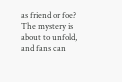as friend or foe?  The mystery is about to unfold, and fans can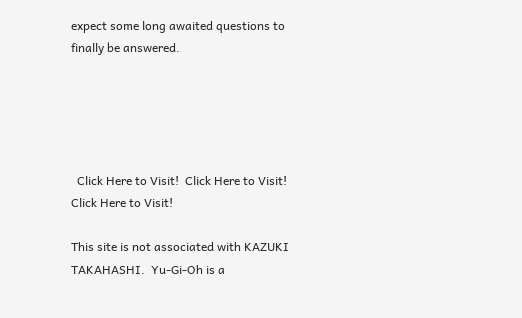expect some long awaited questions to finally be answered.





  Click Here to Visit!  Click Here to Visit! Click Here to Visit!

This site is not associated with KAZUKI TAKAHASHI.  Yu-Gi-Oh is a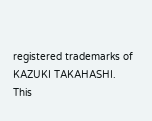registered trademarks of KAZUKI TAKAHASHI.
This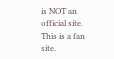is NOT an official site.  This is a fan site.